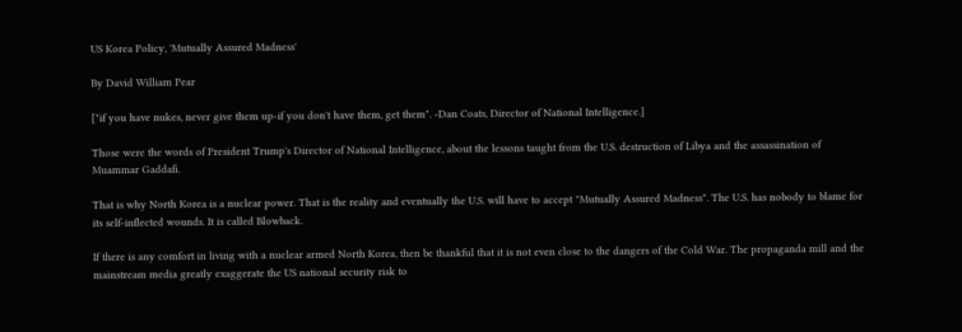US Korea Policy, 'Mutually Assured Madness'

By David William Pear

["if you have nukes, never give them up-if you don't have them, get them". -Dan Coats, Director of National Intelligence.]

Those were the words of President Trump's Director of National Intelligence, about the lessons taught from the U.S. destruction of Libya and the assassination of Muammar Gaddafi.

That is why North Korea is a nuclear power. That is the reality and eventually the U.S. will have to accept "Mutually Assured Madness". The U.S. has nobody to blame for its self-inflected wounds. It is called Blowback.

If there is any comfort in living with a nuclear armed North Korea, then be thankful that it is not even close to the dangers of the Cold War. The propaganda mill and the mainstream media greatly exaggerate the US national security risk to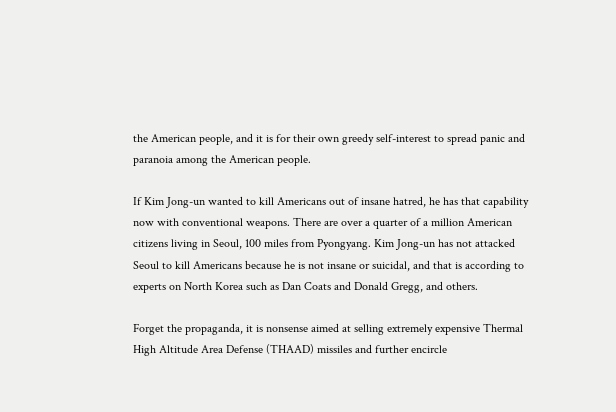the American people, and it is for their own greedy self-interest to spread panic and paranoia among the American people.

If Kim Jong-un wanted to kill Americans out of insane hatred, he has that capability now with conventional weapons. There are over a quarter of a million American citizens living in Seoul, 100 miles from Pyongyang. Kim Jong-un has not attacked Seoul to kill Americans because he is not insane or suicidal, and that is according to experts on North Korea such as Dan Coats and Donald Gregg, and others.

Forget the propaganda, it is nonsense aimed at selling extremely expensive Thermal High Altitude Area Defense (THAAD) missiles and further encircle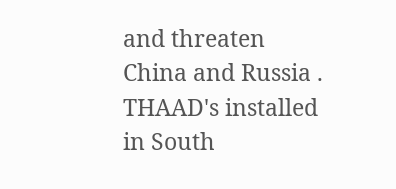and threaten China and Russia . THAAD's installed in South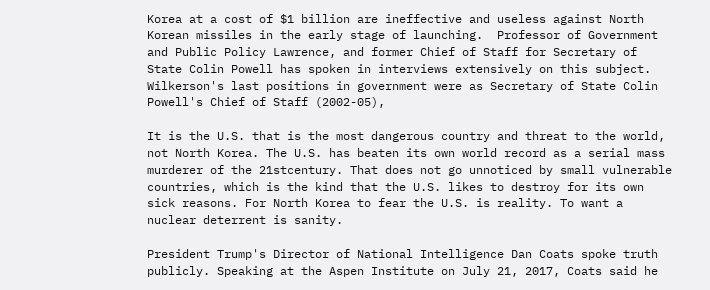Korea at a cost of $1 billion are ineffective and useless against North Korean missiles in the early stage of launching.  Professor of Government and Public Policy Lawrence, and former Chief of Staff for Secretary of State Colin Powell has spoken in interviews extensively on this subject. Wilkerson's last positions in government were as Secretary of State Colin Powell's Chief of Staff (2002-05),

It is the U.S. that is the most dangerous country and threat to the world, not North Korea. The U.S. has beaten its own world record as a serial mass murderer of the 21stcentury. That does not go unnoticed by small vulnerable countries, which is the kind that the U.S. likes to destroy for its own sick reasons. For North Korea to fear the U.S. is reality. To want a nuclear deterrent is sanity.

President Trump's Director of National Intelligence Dan Coats spoke truth publicly. Speaking at the Aspen Institute on July 21, 2017, Coats said he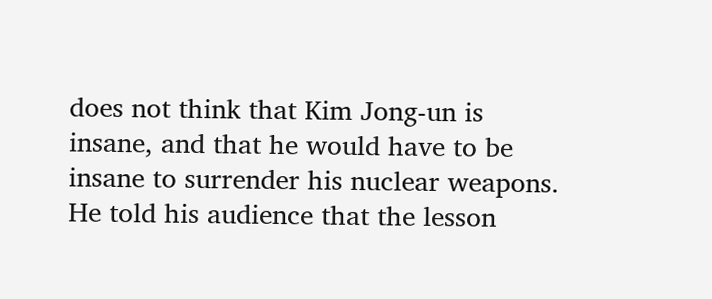does not think that Kim Jong-un is insane, and that he would have to be insane to surrender his nuclear weapons. He told his audience that the lesson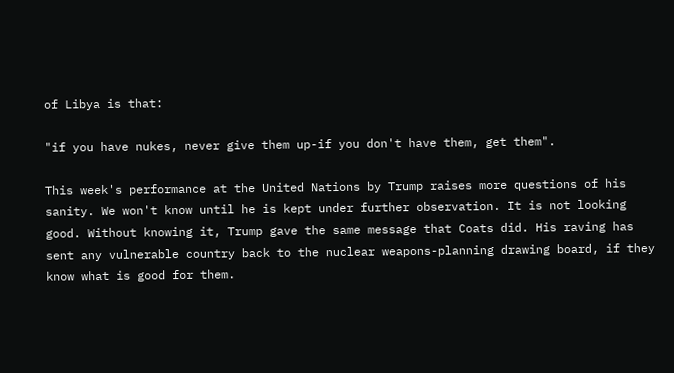of Libya is that:

"if you have nukes, never give them up-if you don't have them, get them".

This week's performance at the United Nations by Trump raises more questions of his sanity. We won't know until he is kept under further observation. It is not looking good. Without knowing it, Trump gave the same message that Coats did. His raving has sent any vulnerable country back to the nuclear weapons-planning drawing board, if they know what is good for them.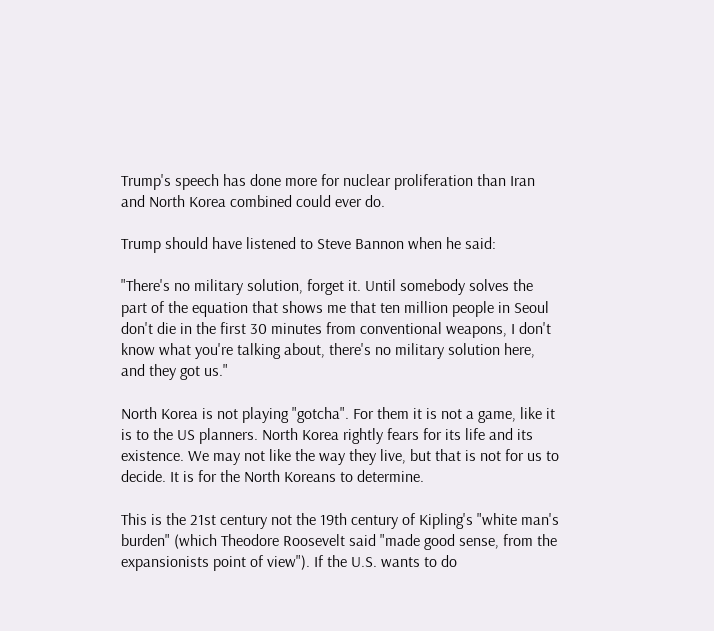Trump's speech has done more for nuclear proliferation than Iran and North Korea combined could ever do.

Trump should have listened to Steve Bannon when he said:

"There's no military solution, forget it. Until somebody solves the part of the equation that shows me that ten million people in Seoul don't die in the first 30 minutes from conventional weapons, I don't know what you're talking about, there's no military solution here, and they got us."

North Korea is not playing "gotcha". For them it is not a game, like it is to the US planners. North Korea rightly fears for its life and its existence. We may not like the way they live, but that is not for us to decide. It is for the North Koreans to determine.

This is the 21st century not the 19th century of Kipling's "white man's burden" (which Theodore Roosevelt said "made good sense, from the expansionists point of view"). If the U.S. wants to do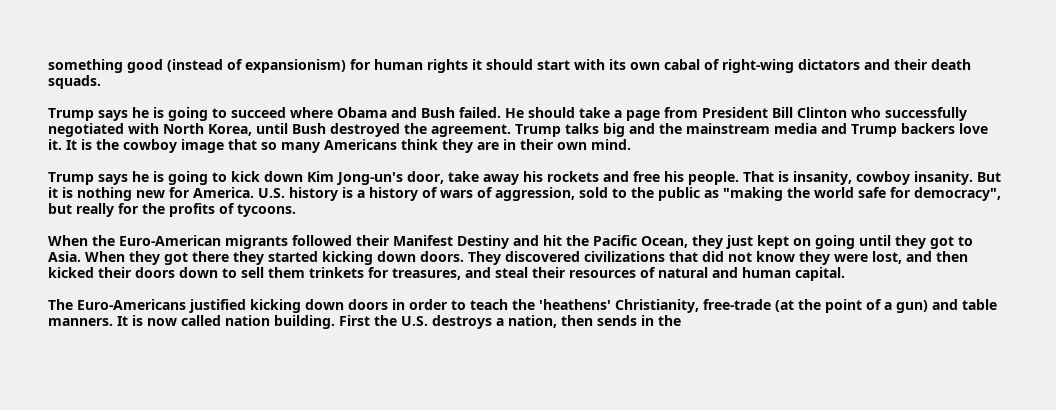something good (instead of expansionism) for human rights it should start with its own cabal of right-wing dictators and their death squads.

Trump says he is going to succeed where Obama and Bush failed. He should take a page from President Bill Clinton who successfully negotiated with North Korea, until Bush destroyed the agreement. Trump talks big and the mainstream media and Trump backers love it. It is the cowboy image that so many Americans think they are in their own mind.

Trump says he is going to kick down Kim Jong-un's door, take away his rockets and free his people. That is insanity, cowboy insanity. But it is nothing new for America. U.S. history is a history of wars of aggression, sold to the public as "making the world safe for democracy", but really for the profits of tycoons.

When the Euro-American migrants followed their Manifest Destiny and hit the Pacific Ocean, they just kept on going until they got to Asia. When they got there they started kicking down doors. They discovered civilizations that did not know they were lost, and then kicked their doors down to sell them trinkets for treasures, and steal their resources of natural and human capital.

The Euro-Americans justified kicking down doors in order to teach the 'heathens' Christianity, free-trade (at the point of a gun) and table manners. It is now called nation building. First the U.S. destroys a nation, then sends in the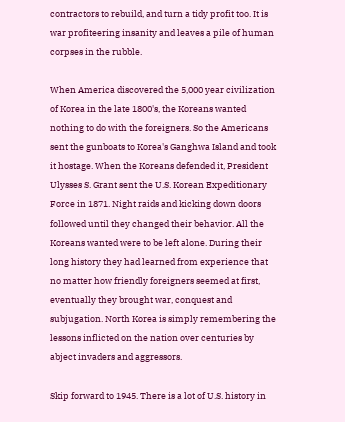contractors to rebuild, and turn a tidy profit too. It is war profiteering insanity and leaves a pile of human corpses in the rubble.

When America discovered the 5,000 year civilization of Korea in the late 1800's, the Koreans wanted nothing to do with the foreigners. So the Americans sent the gunboats to Korea's Ganghwa Island and took it hostage. When the Koreans defended it, President Ulysses S. Grant sent the U.S. Korean Expeditionary Force in 1871. Night raids and kicking down doors followed until they changed their behavior. All the Koreans wanted were to be left alone. During their long history they had learned from experience that no matter how friendly foreigners seemed at first, eventually they brought war, conquest and subjugation. North Korea is simply remembering the lessons inflicted on the nation over centuries by abject invaders and aggressors.

Skip forward to 1945. There is a lot of U.S. history in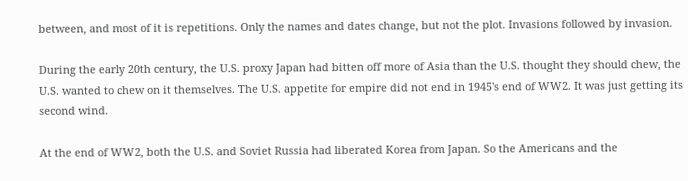between, and most of it is repetitions. Only the names and dates change, but not the plot. Invasions followed by invasion.

During the early 20th century, the U.S. proxy Japan had bitten off more of Asia than the U.S. thought they should chew, the U.S. wanted to chew on it themselves. The U.S. appetite for empire did not end in 1945's end of WW2. It was just getting its second wind.

At the end of WW2, both the U.S. and Soviet Russia had liberated Korea from Japan. So the Americans and the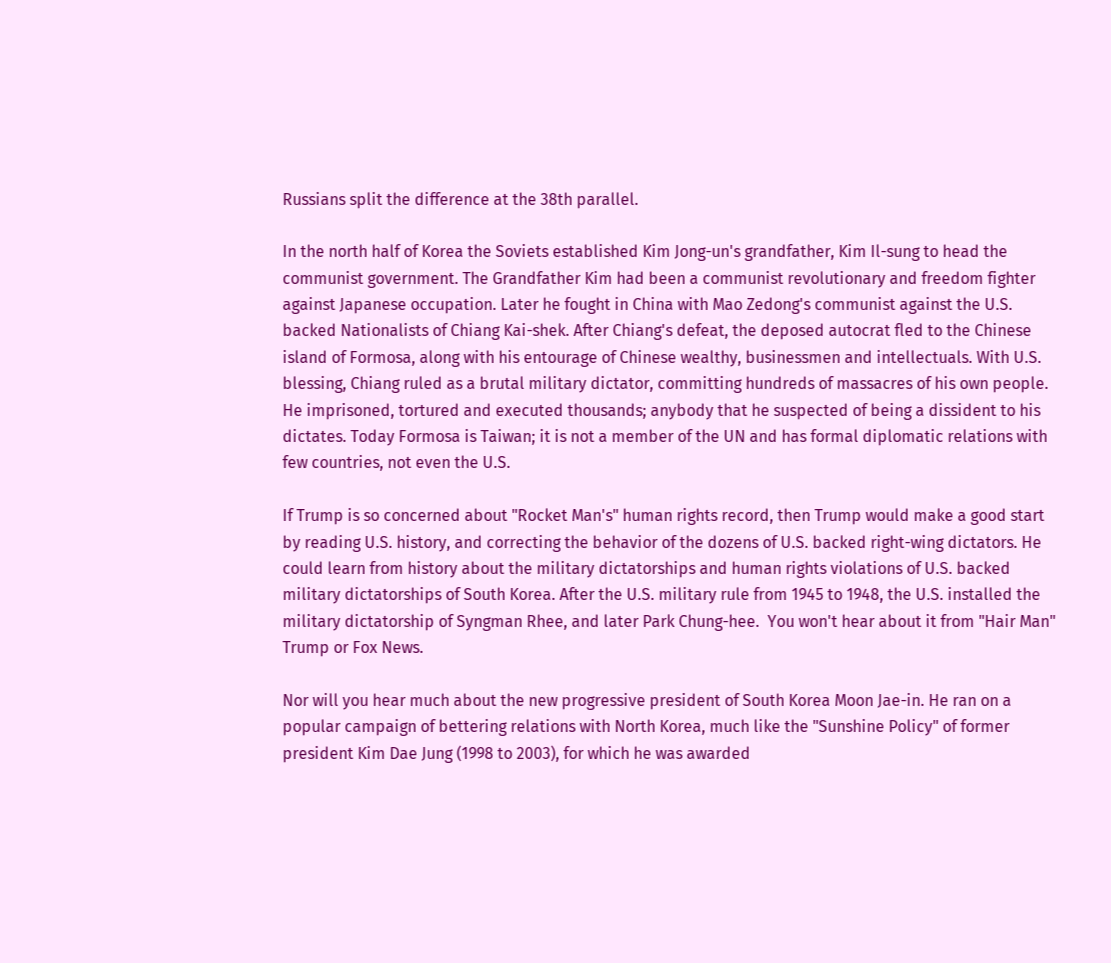Russians split the difference at the 38th parallel.

In the north half of Korea the Soviets established Kim Jong-un's grandfather, Kim Il-sung to head the communist government. The Grandfather Kim had been a communist revolutionary and freedom fighter against Japanese occupation. Later he fought in China with Mao Zedong's communist against the U.S. backed Nationalists of Chiang Kai-shek. After Chiang's defeat, the deposed autocrat fled to the Chinese island of Formosa, along with his entourage of Chinese wealthy, businessmen and intellectuals. With U.S. blessing, Chiang ruled as a brutal military dictator, committing hundreds of massacres of his own people. He imprisoned, tortured and executed thousands; anybody that he suspected of being a dissident to his dictates. Today Formosa is Taiwan; it is not a member of the UN and has formal diplomatic relations with few countries, not even the U.S.

If Trump is so concerned about "Rocket Man's" human rights record, then Trump would make a good start by reading U.S. history, and correcting the behavior of the dozens of U.S. backed right-wing dictators. He could learn from history about the military dictatorships and human rights violations of U.S. backed military dictatorships of South Korea. After the U.S. military rule from 1945 to 1948, the U.S. installed the military dictatorship of Syngman Rhee, and later Park Chung-hee.  You won't hear about it from "Hair Man" Trump or Fox News.

Nor will you hear much about the new progressive president of South Korea Moon Jae-in. He ran on a popular campaign of bettering relations with North Korea, much like the "Sunshine Policy" of former president Kim Dae Jung (1998 to 2003), for which he was awarded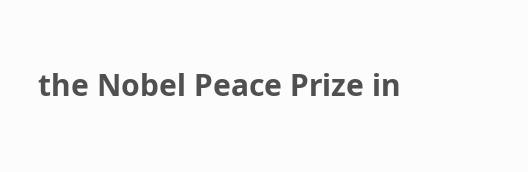the Nobel Peace Prize in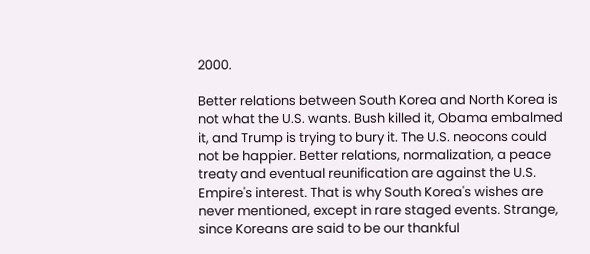2000.

Better relations between South Korea and North Korea is not what the U.S. wants. Bush killed it, Obama embalmed it, and Trump is trying to bury it. The U.S. neocons could not be happier. Better relations, normalization, a peace treaty and eventual reunification are against the U.S. Empire's interest. That is why South Korea's wishes are never mentioned, except in rare staged events. Strange, since Koreans are said to be our thankful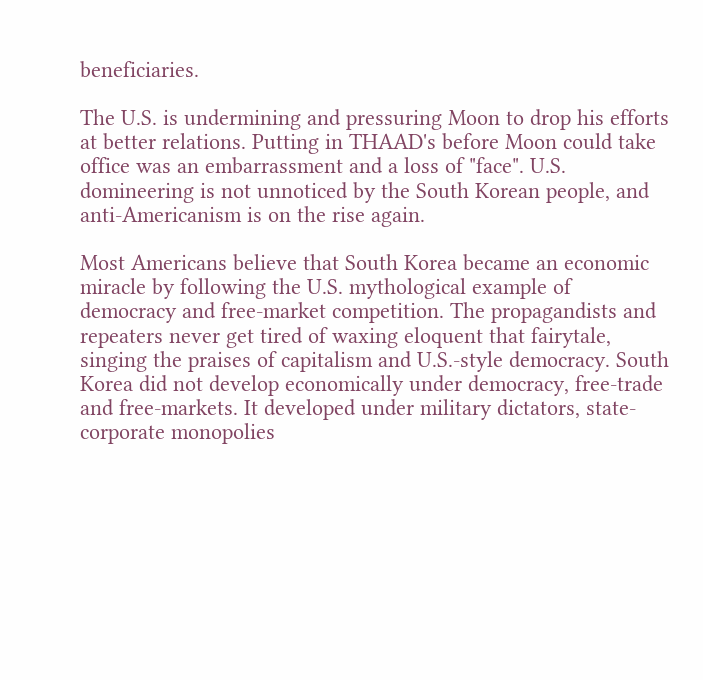beneficiaries.

The U.S. is undermining and pressuring Moon to drop his efforts at better relations. Putting in THAAD's before Moon could take office was an embarrassment and a loss of "face". U.S. domineering is not unnoticed by the South Korean people, and anti-Americanism is on the rise again.

Most Americans believe that South Korea became an economic miracle by following the U.S. mythological example of democracy and free-market competition. The propagandists and repeaters never get tired of waxing eloquent that fairytale, singing the praises of capitalism and U.S.-style democracy. South Korea did not develop economically under democracy, free-trade and free-markets. It developed under military dictators, state-corporate monopolies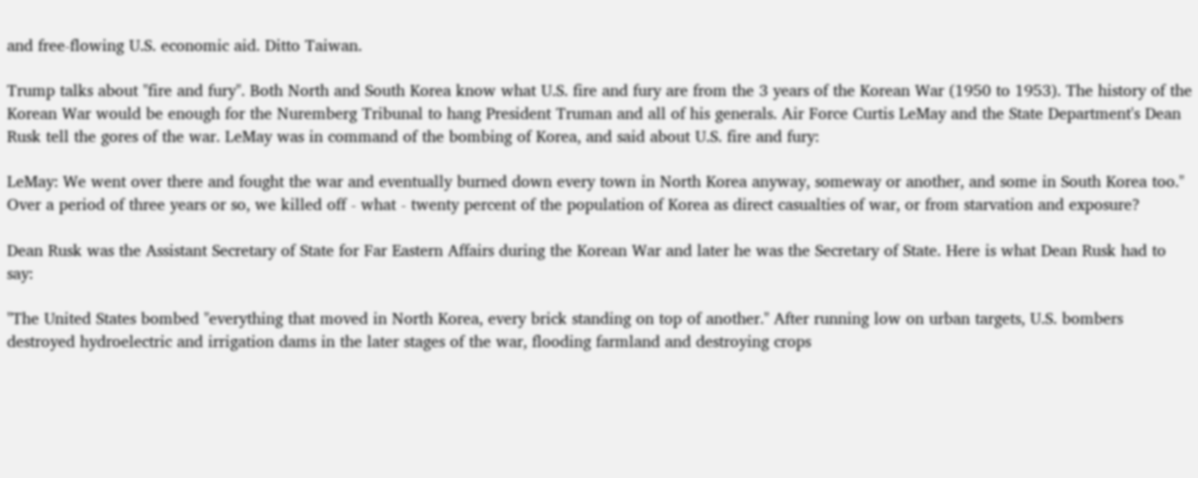and free-flowing U.S. economic aid. Ditto Taiwan.

Trump talks about "fire and fury". Both North and South Korea know what U.S. fire and fury are from the 3 years of the Korean War (1950 to 1953). The history of the Korean War would be enough for the Nuremberg Tribunal to hang President Truman and all of his generals. Air Force Curtis LeMay and the State Department's Dean Rusk tell the gores of the war. LeMay was in command of the bombing of Korea, and said about U.S. fire and fury:

LeMay: We went over there and fought the war and eventually burned down every town in North Korea anyway, someway or another, and some in South Korea too." Over a period of three years or so, we killed off - what - twenty percent of the population of Korea as direct casualties of war, or from starvation and exposure?

Dean Rusk was the Assistant Secretary of State for Far Eastern Affairs during the Korean War and later he was the Secretary of State. Here is what Dean Rusk had to say:

"The United States bombed "everything that moved in North Korea, every brick standing on top of another." After running low on urban targets, U.S. bombers destroyed hydroelectric and irrigation dams in the later stages of the war, flooding farmland and destroying crops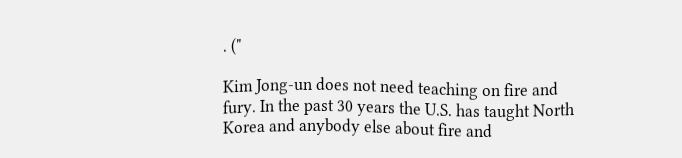. ("

Kim Jong-un does not need teaching on fire and fury. In the past 30 years the U.S. has taught North Korea and anybody else about fire and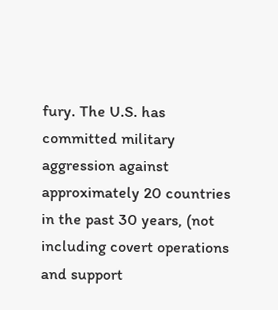fury. The U.S. has committed military aggression against approximately 20 countries in the past 30 years, (not including covert operations and support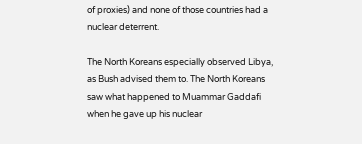of proxies) and none of those countries had a nuclear deterrent.

The North Koreans especially observed Libya, as Bush advised them to. The North Koreans saw what happened to Muammar Gaddafi when he gave up his nuclear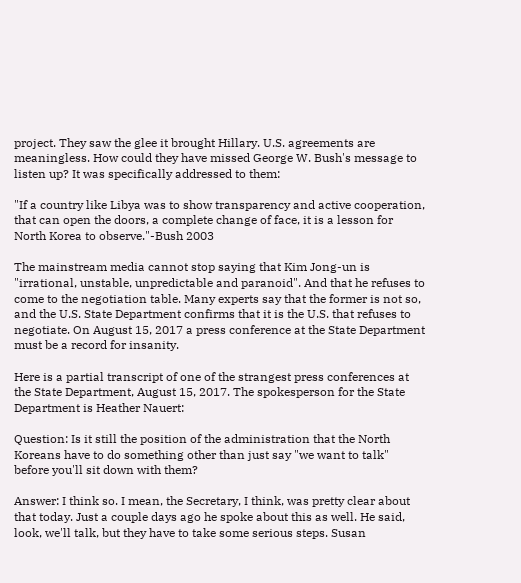project. They saw the glee it brought Hillary. U.S. agreements are meaningless. How could they have missed George W. Bush's message to listen up? It was specifically addressed to them:

"If a country like Libya was to show transparency and active cooperation, that can open the doors, a complete change of face, it is a lesson for North Korea to observe."-Bush 2003

The mainstream media cannot stop saying that Kim Jong-un is "irrational, unstable, unpredictable and paranoid". And that he refuses to come to the negotiation table. Many experts say that the former is not so, and the U.S. State Department confirms that it is the U.S. that refuses to negotiate. On August 15, 2017 a press conference at the State Department must be a record for insanity.

Here is a partial transcript of one of the strangest press conferences at the State Department, August 15, 2017. The spokesperson for the State Department is Heather Nauert:

Question: Is it still the position of the administration that the North Koreans have to do something other than just say "we want to talk" before you'll sit down with them?

Answer: I think so. I mean, the Secretary, I think, was pretty clear about that today. Just a couple days ago he spoke about this as well. He said, look, we'll talk, but they have to take some serious steps. Susan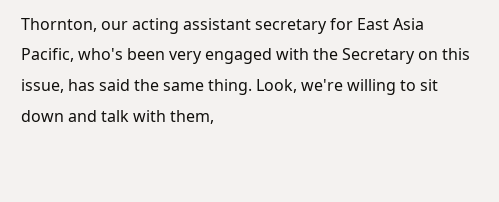Thornton, our acting assistant secretary for East Asia Pacific, who's been very engaged with the Secretary on this issue, has said the same thing. Look, we're willing to sit down and talk with them,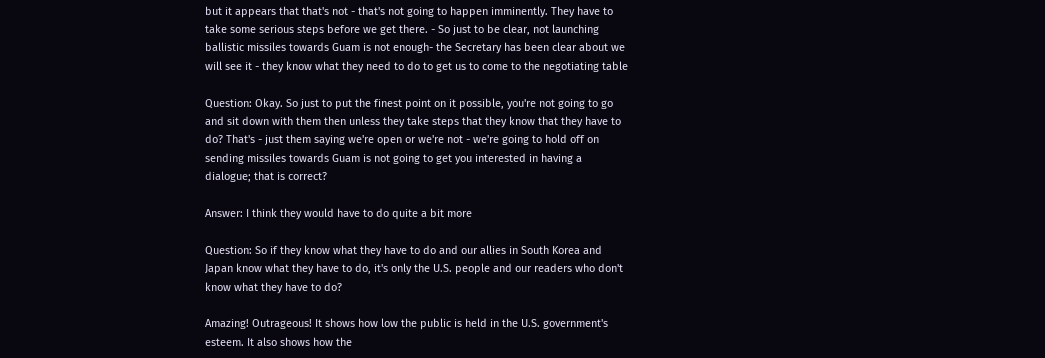but it appears that that's not - that's not going to happen imminently. They have to take some serious steps before we get there. - So just to be clear, not launching ballistic missiles towards Guam is not enough- the Secretary has been clear about we will see it - they know what they need to do to get us to come to the negotiating table

Question: Okay. So just to put the finest point on it possible, you're not going to go and sit down with them then unless they take steps that they know that they have to do? That's - just them saying we're open or we're not - we're going to hold off on sending missiles towards Guam is not going to get you interested in having a dialogue; that is correct?

Answer: I think they would have to do quite a bit more

Question: So if they know what they have to do and our allies in South Korea and Japan know what they have to do, it's only the U.S. people and our readers who don't know what they have to do?

Amazing! Outrageous! It shows how low the public is held in the U.S. government's esteem. It also shows how the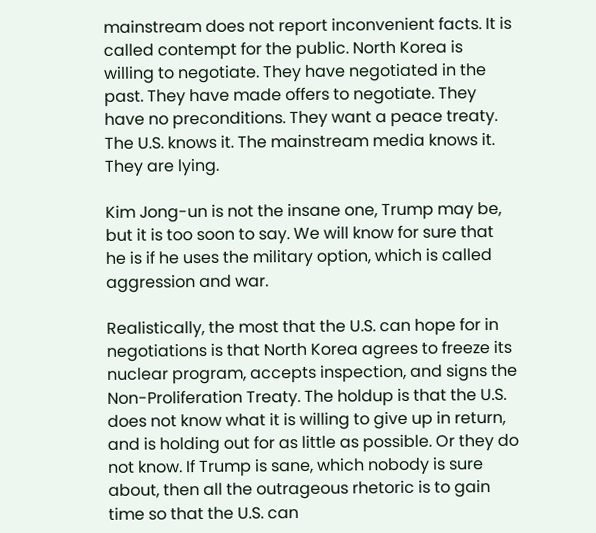mainstream does not report inconvenient facts. It is called contempt for the public. North Korea is willing to negotiate. They have negotiated in the past. They have made offers to negotiate. They have no preconditions. They want a peace treaty. The U.S. knows it. The mainstream media knows it. They are lying.

Kim Jong-un is not the insane one, Trump may be, but it is too soon to say. We will know for sure that he is if he uses the military option, which is called aggression and war.

Realistically, the most that the U.S. can hope for in negotiations is that North Korea agrees to freeze its nuclear program, accepts inspection, and signs the Non-Proliferation Treaty. The holdup is that the U.S. does not know what it is willing to give up in return, and is holding out for as little as possible. Or they do not know. If Trump is sane, which nobody is sure about, then all the outrageous rhetoric is to gain time so that the U.S. can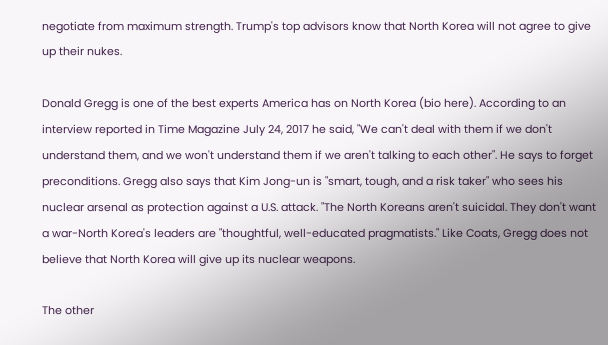negotiate from maximum strength. Trump's top advisors know that North Korea will not agree to give up their nukes.

Donald Gregg is one of the best experts America has on North Korea (bio here). According to an interview reported in Time Magazine July 24, 2017 he said, "We can't deal with them if we don't understand them, and we won't understand them if we aren't talking to each other". He says to forget preconditions. Gregg also says that Kim Jong-un is "smart, tough, and a risk taker" who sees his nuclear arsenal as protection against a U.S. attack. "The North Koreans aren't suicidal. They don't want a war-North Korea's leaders are "thoughtful, well-educated pragmatists." Like Coats, Gregg does not believe that North Korea will give up its nuclear weapons.

The other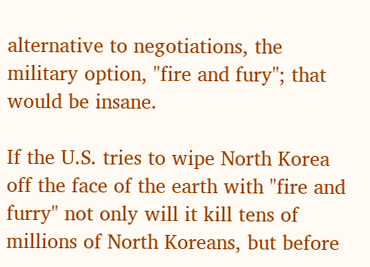alternative to negotiations, the military option, "fire and fury"; that would be insane.

If the U.S. tries to wipe North Korea off the face of the earth with "fire and furry" not only will it kill tens of millions of North Koreans, but before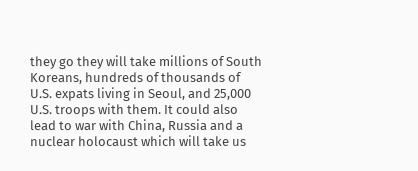they go they will take millions of South Koreans, hundreds of thousands of U.S. expats living in Seoul, and 25,000 U.S. troops with them. It could also lead to war with China, Russia and a nuclear holocaust which will take us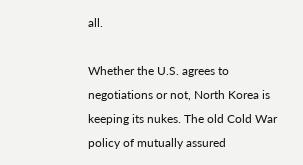all.

Whether the U.S. agrees to negotiations or not, North Korea is keeping its nukes. The old Cold War policy of mutually assured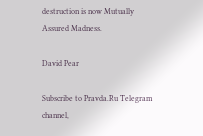destruction is now Mutually Assured Madness.

David Pear

Subscribe to Pravda.Ru Telegram channel,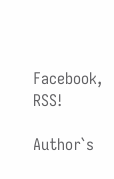Facebook, RSS!

Author`s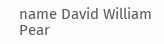name David William Pear